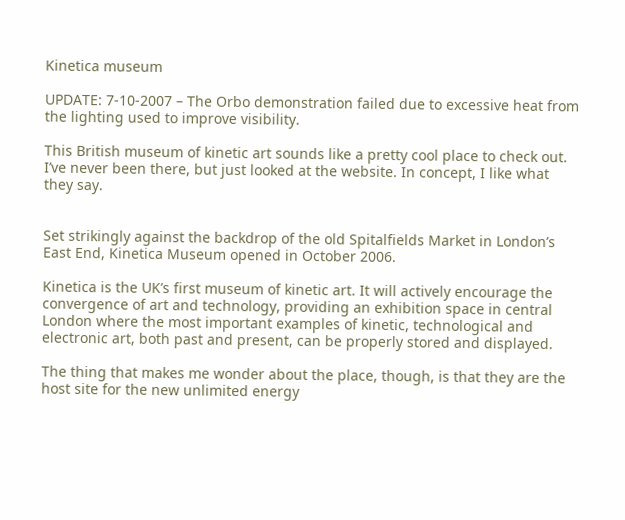Kinetica museum

UPDATE: 7-10-2007 – The Orbo demonstration failed due to excessive heat from the lighting used to improve visibility.

This British museum of kinetic art sounds like a pretty cool place to check out. I’ve never been there, but just looked at the website. In concept, I like what they say.


Set strikingly against the backdrop of the old Spitalfields Market in London’s East End, Kinetica Museum opened in October 2006.

Kinetica is the UK’s first museum of kinetic art. It will actively encourage the convergence of art and technology, providing an exhibition space in central London where the most important examples of kinetic, technological and electronic art, both past and present, can be properly stored and displayed.

The thing that makes me wonder about the place, though, is that they are the host site for the new unlimited energy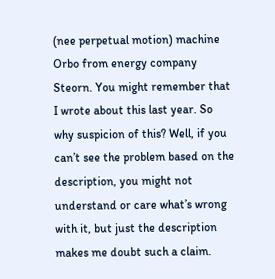(nee perpetual motion) machine Orbo from energy company Steorn. You might remember that I wrote about this last year. So why suspicion of this? Well, if you can’t see the problem based on the description, you might not understand or care what’s wrong with it, but just the description makes me doubt such a claim.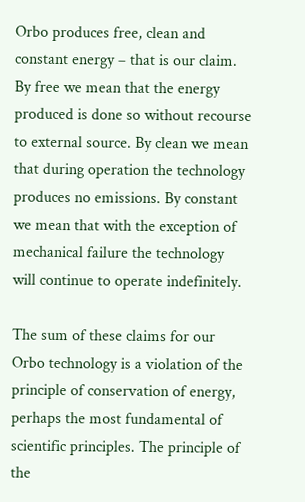Orbo produces free, clean and constant energy – that is our claim. By free we mean that the energy produced is done so without recourse to external source. By clean we mean that during operation the technology produces no emissions. By constant we mean that with the exception of mechanical failure the technology will continue to operate indefinitely.

The sum of these claims for our Orbo technology is a violation of the principle of conservation of energy, perhaps the most fundamental of scientific principles. The principle of the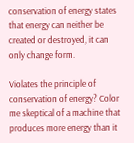conservation of energy states that energy can neither be created or destroyed, it can only change form.

Violates the principle of conservation of energy? Color me skeptical of a machine that produces more energy than it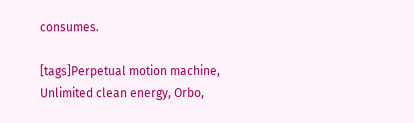consumes.

[tags]Perpetual motion machine, Unlimited clean energy, Orbo,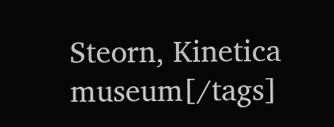Steorn, Kinetica museum[/tags]